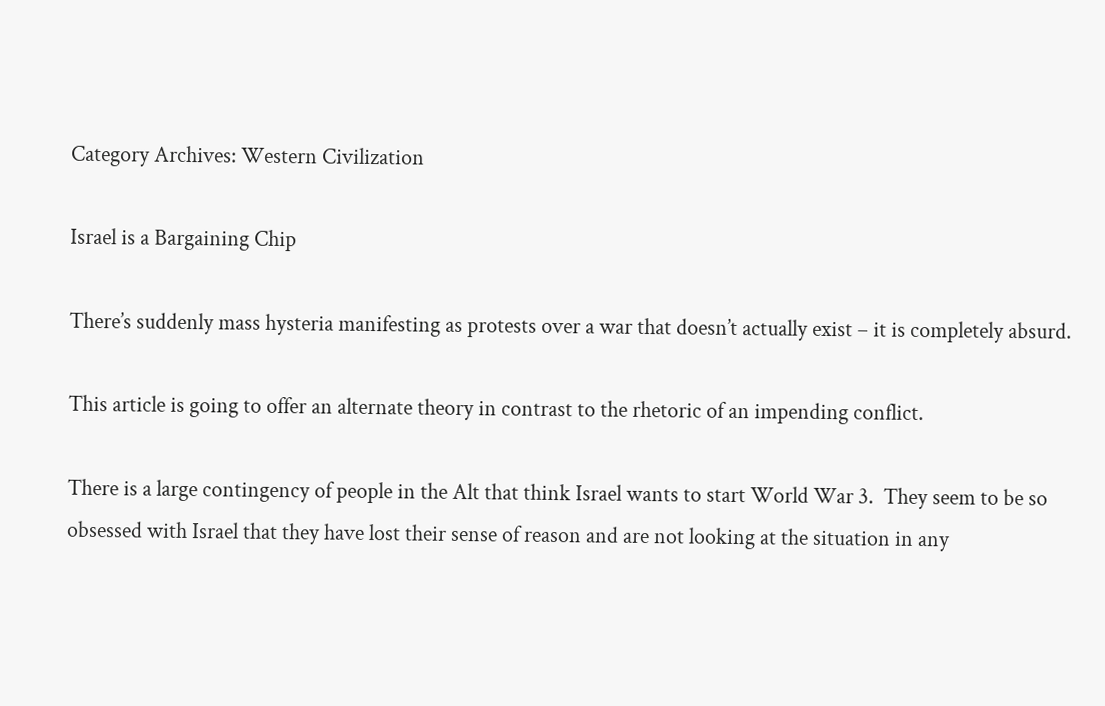Category Archives: Western Civilization

Israel is a Bargaining Chip

There’s suddenly mass hysteria manifesting as protests over a war that doesn’t actually exist – it is completely absurd.

This article is going to offer an alternate theory in contrast to the rhetoric of an impending conflict.

There is a large contingency of people in the Alt that think Israel wants to start World War 3.  They seem to be so obsessed with Israel that they have lost their sense of reason and are not looking at the situation in any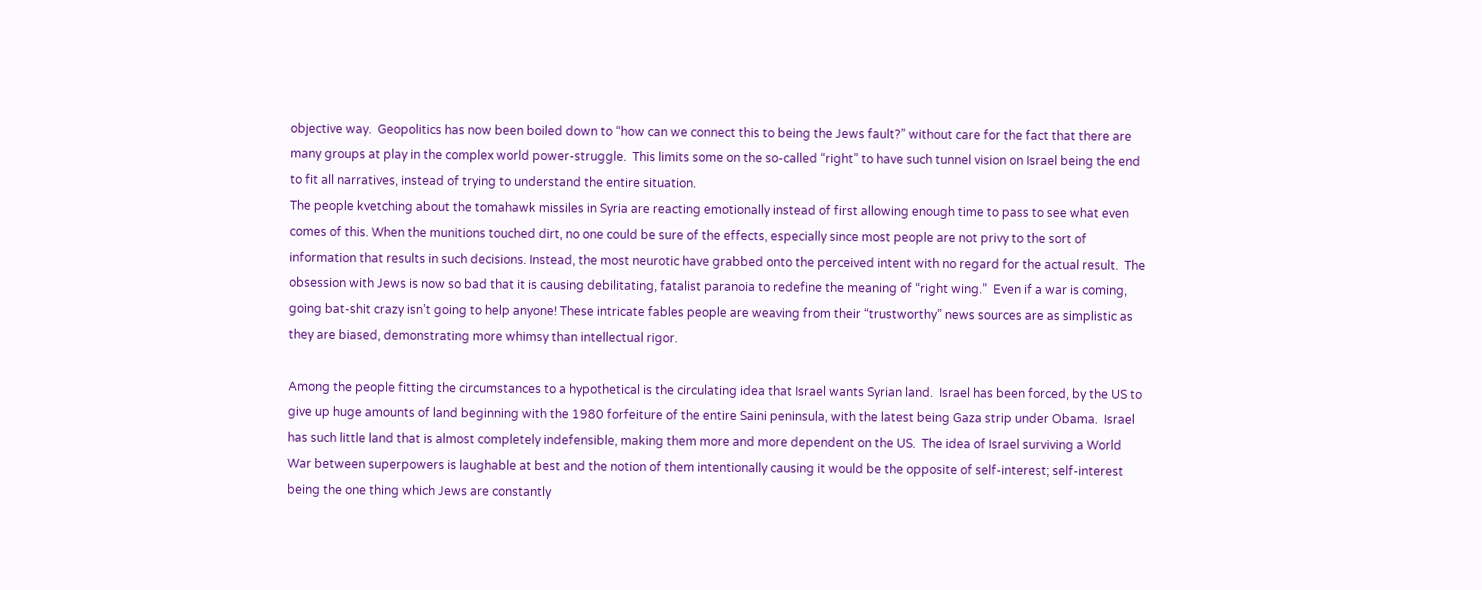objective way.  Geopolitics has now been boiled down to “how can we connect this to being the Jews fault?” without care for the fact that there are many groups at play in the complex world power-struggle.  This limits some on the so-called “right” to have such tunnel vision on Israel being the end to fit all narratives, instead of trying to understand the entire situation.
The people kvetching about the tomahawk missiles in Syria are reacting emotionally instead of first allowing enough time to pass to see what even comes of this. When the munitions touched dirt, no one could be sure of the effects, especially since most people are not privy to the sort of information that results in such decisions. Instead, the most neurotic have grabbed onto the perceived intent with no regard for the actual result.  The obsession with Jews is now so bad that it is causing debilitating, fatalist paranoia to redefine the meaning of “right wing.”  Even if a war is coming, going bat-shit crazy isn’t going to help anyone! These intricate fables people are weaving from their “trustworthy” news sources are as simplistic as they are biased, demonstrating more whimsy than intellectual rigor.

Among the people fitting the circumstances to a hypothetical is the circulating idea that Israel wants Syrian land.  Israel has been forced, by the US to give up huge amounts of land beginning with the 1980 forfeiture of the entire Saini peninsula, with the latest being Gaza strip under Obama.  Israel has such little land that is almost completely indefensible, making them more and more dependent on the US.  The idea of Israel surviving a World War between superpowers is laughable at best and the notion of them intentionally causing it would be the opposite of self-interest; self-interest being the one thing which Jews are constantly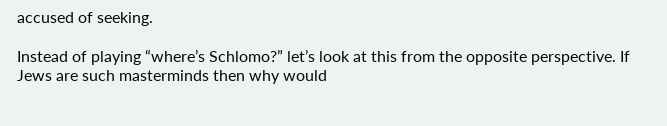accused of seeking.

Instead of playing “where’s Schlomo?” let’s look at this from the opposite perspective. If Jews are such masterminds then why would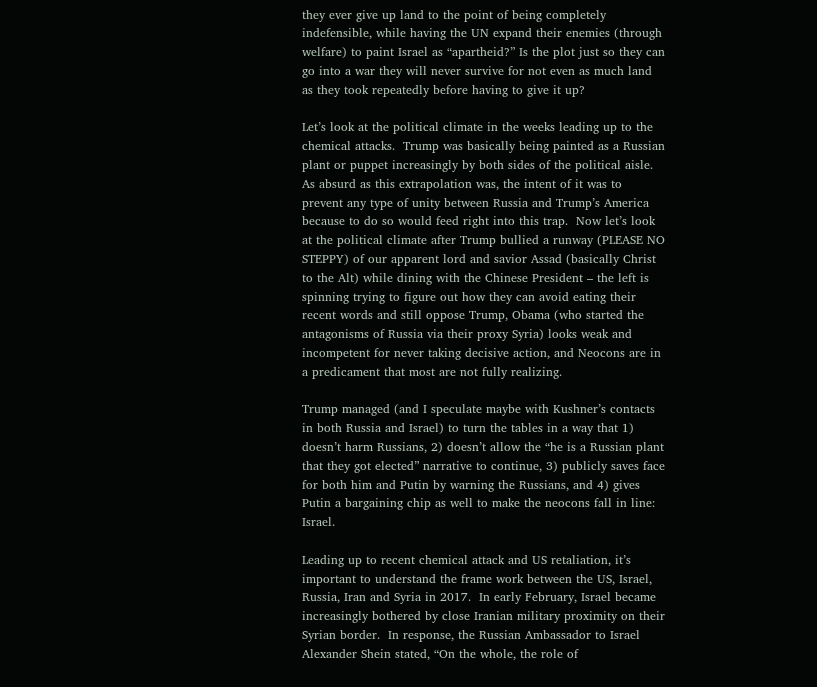they ever give up land to the point of being completely indefensible, while having the UN expand their enemies (through welfare) to paint Israel as “apartheid?” Is the plot just so they can go into a war they will never survive for not even as much land as they took repeatedly before having to give it up?

Let’s look at the political climate in the weeks leading up to the chemical attacks.  Trump was basically being painted as a Russian plant or puppet increasingly by both sides of the political aisle.  As absurd as this extrapolation was, the intent of it was to prevent any type of unity between Russia and Trump’s America because to do so would feed right into this trap.  Now let’s look at the political climate after Trump bullied a runway (PLEASE NO STEPPY) of our apparent lord and savior Assad (basically Christ to the Alt) while dining with the Chinese President – the left is spinning trying to figure out how they can avoid eating their recent words and still oppose Trump, Obama (who started the antagonisms of Russia via their proxy Syria) looks weak and incompetent for never taking decisive action, and Neocons are in a predicament that most are not fully realizing.

Trump managed (and I speculate maybe with Kushner’s contacts in both Russia and Israel) to turn the tables in a way that 1) doesn’t harm Russians, 2) doesn’t allow the “he is a Russian plant that they got elected” narrative to continue, 3) publicly saves face for both him and Putin by warning the Russians, and 4) gives Putin a bargaining chip as well to make the neocons fall in line: Israel.

Leading up to recent chemical attack and US retaliation, it’s important to understand the frame work between the US, Israel, Russia, Iran and Syria in 2017.  In early February, Israel became increasingly bothered by close Iranian military proximity on their Syrian border.  In response, the Russian Ambassador to Israel Alexander Shein stated, “On the whole, the role of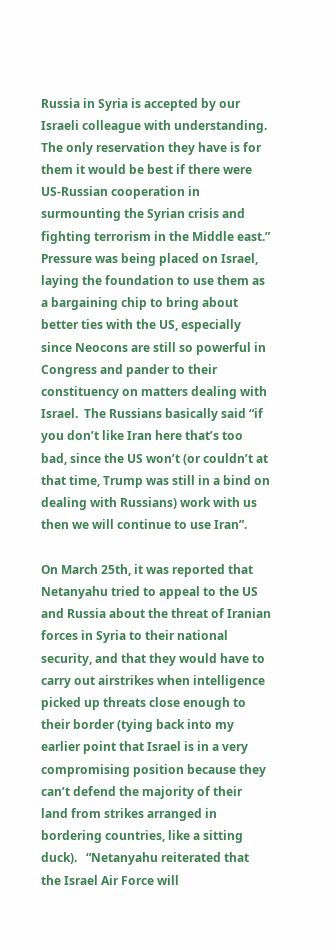Russia in Syria is accepted by our Israeli colleague with understanding.  The only reservation they have is for them it would be best if there were US-Russian cooperation in surmounting the Syrian crisis and fighting terrorism in the Middle east.”  Pressure was being placed on Israel, laying the foundation to use them as a bargaining chip to bring about better ties with the US, especially since Neocons are still so powerful in Congress and pander to their constituency on matters dealing with Israel.  The Russians basically said “if you don’t like Iran here that’s too bad, since the US won’t (or couldn’t at that time, Trump was still in a bind on dealing with Russians) work with us then we will continue to use Iran”.

On March 25th, it was reported that Netanyahu tried to appeal to the US and Russia about the threat of Iranian forces in Syria to their national security, and that they would have to carry out airstrikes when intelligence picked up threats close enough to their border (tying back into my earlier point that Israel is in a very compromising position because they can’t defend the majority of their land from strikes arranged in bordering countries, like a sitting duck).   “Netanyahu reiterated that the Israel Air Force will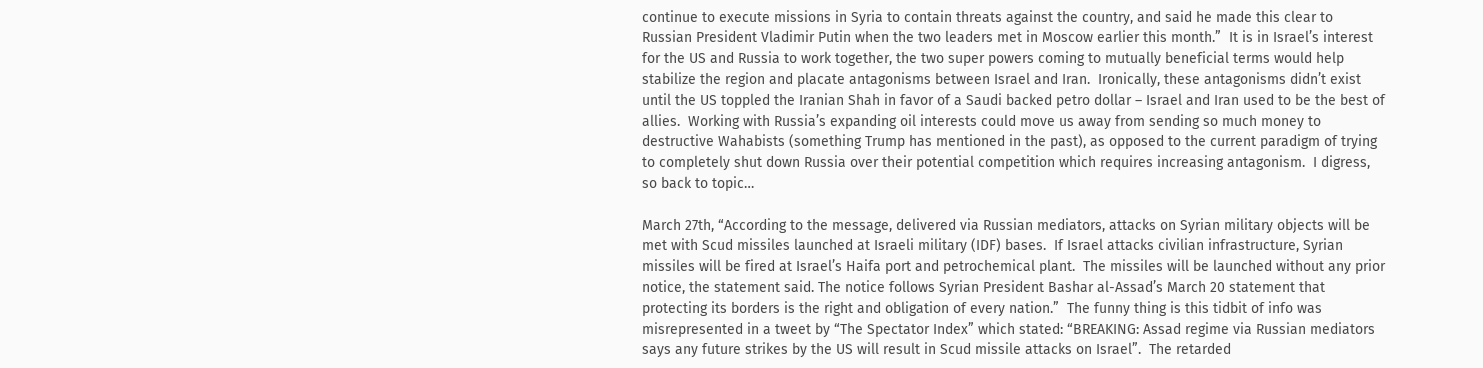continue to execute missions in Syria to contain threats against the country, and said he made this clear to Russian President Vladimir Putin when the two leaders met in Moscow earlier this month.”  It is in Israel’s interest for the US and Russia to work together, the two super powers coming to mutually beneficial terms would help stabilize the region and placate antagonisms between Israel and Iran.  Ironically, these antagonisms didn’t exist until the US toppled the Iranian Shah in favor of a Saudi backed petro dollar – Israel and Iran used to be the best of allies.  Working with Russia’s expanding oil interests could move us away from sending so much money to destructive Wahabists (something Trump has mentioned in the past), as opposed to the current paradigm of trying to completely shut down Russia over their potential competition which requires increasing antagonism.  I digress, so back to topic…

March 27th, “According to the message, delivered via Russian mediators, attacks on Syrian military objects will be met with Scud missiles launched at Israeli military (IDF) bases.  If Israel attacks civilian infrastructure, Syrian missiles will be fired at Israel’s Haifa port and petrochemical plant.  The missiles will be launched without any prior notice, the statement said. The notice follows Syrian President Bashar al-Assad’s March 20 statement that protecting its borders is the right and obligation of every nation.”  The funny thing is this tidbit of info was misrepresented in a tweet by “The Spectator Index” which stated: “BREAKING: Assad regime via Russian mediators says any future strikes by the US will result in Scud missile attacks on Israel”.  The retarded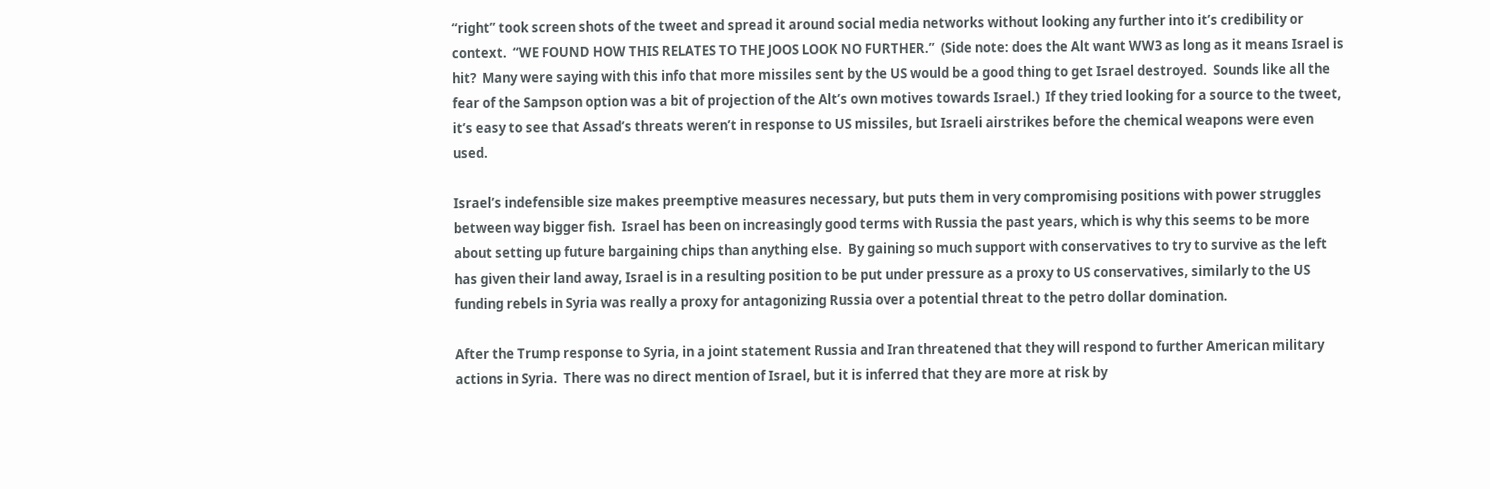“right” took screen shots of the tweet and spread it around social media networks without looking any further into it’s credibility or context.  “WE FOUND HOW THIS RELATES TO THE JOOS LOOK NO FURTHER.”  (Side note: does the Alt want WW3 as long as it means Israel is hit?  Many were saying with this info that more missiles sent by the US would be a good thing to get Israel destroyed.  Sounds like all the fear of the Sampson option was a bit of projection of the Alt’s own motives towards Israel.)  If they tried looking for a source to the tweet, it’s easy to see that Assad’s threats weren’t in response to US missiles, but Israeli airstrikes before the chemical weapons were even used.

Israel’s indefensible size makes preemptive measures necessary, but puts them in very compromising positions with power struggles between way bigger fish.  Israel has been on increasingly good terms with Russia the past years, which is why this seems to be more about setting up future bargaining chips than anything else.  By gaining so much support with conservatives to try to survive as the left has given their land away, Israel is in a resulting position to be put under pressure as a proxy to US conservatives, similarly to the US funding rebels in Syria was really a proxy for antagonizing Russia over a potential threat to the petro dollar domination.

After the Trump response to Syria, in a joint statement Russia and Iran threatened that they will respond to further American military actions in Syria.  There was no direct mention of Israel, but it is inferred that they are more at risk by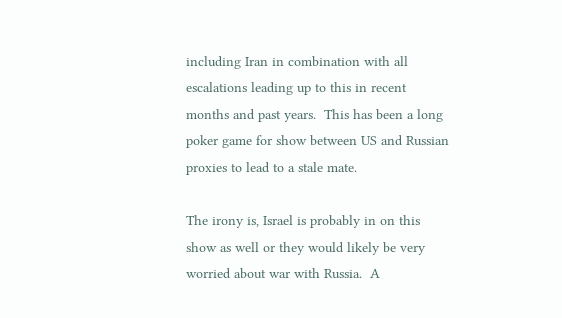including Iran in combination with all escalations leading up to this in recent months and past years.  This has been a long poker game for show between US and Russian proxies to lead to a stale mate.

The irony is, Israel is probably in on this show as well or they would likely be very worried about war with Russia.  A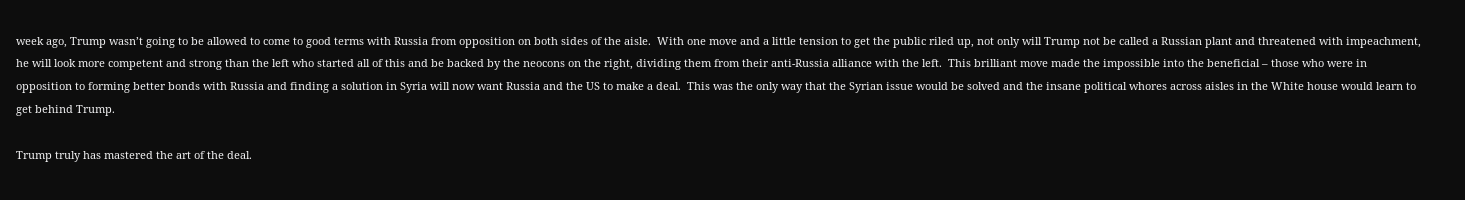week ago, Trump wasn’t going to be allowed to come to good terms with Russia from opposition on both sides of the aisle.  With one move and a little tension to get the public riled up, not only will Trump not be called a Russian plant and threatened with impeachment, he will look more competent and strong than the left who started all of this and be backed by the neocons on the right, dividing them from their anti-Russia alliance with the left.  This brilliant move made the impossible into the beneficial – those who were in opposition to forming better bonds with Russia and finding a solution in Syria will now want Russia and the US to make a deal.  This was the only way that the Syrian issue would be solved and the insane political whores across aisles in the White house would learn to get behind Trump.

Trump truly has mastered the art of the deal.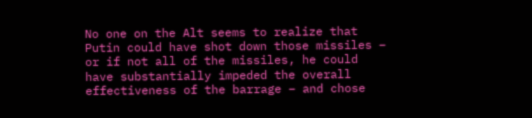No one on the Alt seems to realize that Putin could have shot down those missiles – or if not all of the missiles, he could have substantially impeded the overall effectiveness of the barrage – and chose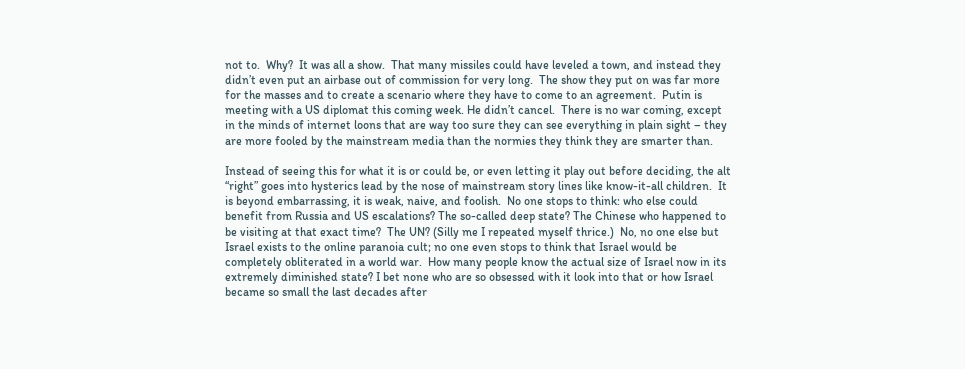not to.  Why?  It was all a show.  That many missiles could have leveled a town, and instead they didn’t even put an airbase out of commission for very long.  The show they put on was far more for the masses and to create a scenario where they have to come to an agreement.  Putin is meeting with a US diplomat this coming week. He didn’t cancel.  There is no war coming, except in the minds of internet loons that are way too sure they can see everything in plain sight – they are more fooled by the mainstream media than the normies they think they are smarter than.

Instead of seeing this for what it is or could be, or even letting it play out before deciding, the alt “right” goes into hysterics lead by the nose of mainstream story lines like know-it-all children.  It is beyond embarrassing, it is weak, naive, and foolish.  No one stops to think: who else could benefit from Russia and US escalations? The so-called deep state? The Chinese who happened to be visiting at that exact time?  The UN? (Silly me I repeated myself thrice.)  No, no one else but Israel exists to the online paranoia cult; no one even stops to think that Israel would be completely obliterated in a world war.  How many people know the actual size of Israel now in its extremely diminished state? I bet none who are so obsessed with it look into that or how Israel became so small the last decades after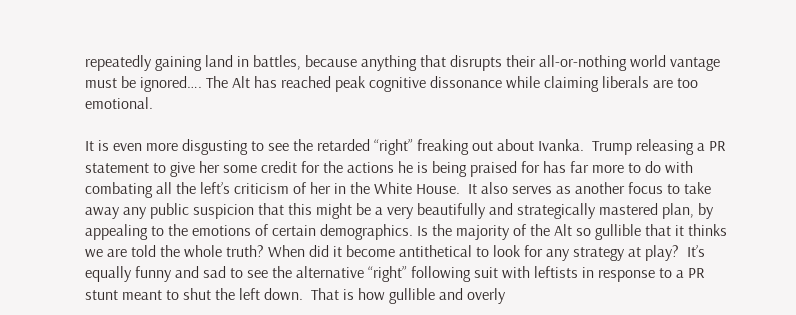repeatedly gaining land in battles, because anything that disrupts their all-or-nothing world vantage must be ignored…. The Alt has reached peak cognitive dissonance while claiming liberals are too emotional.

It is even more disgusting to see the retarded “right” freaking out about Ivanka.  Trump releasing a PR statement to give her some credit for the actions he is being praised for has far more to do with combating all the left’s criticism of her in the White House.  It also serves as another focus to take away any public suspicion that this might be a very beautifully and strategically mastered plan, by appealing to the emotions of certain demographics. Is the majority of the Alt so gullible that it thinks we are told the whole truth? When did it become antithetical to look for any strategy at play?  It’s equally funny and sad to see the alternative “right” following suit with leftists in response to a PR stunt meant to shut the left down.  That is how gullible and overly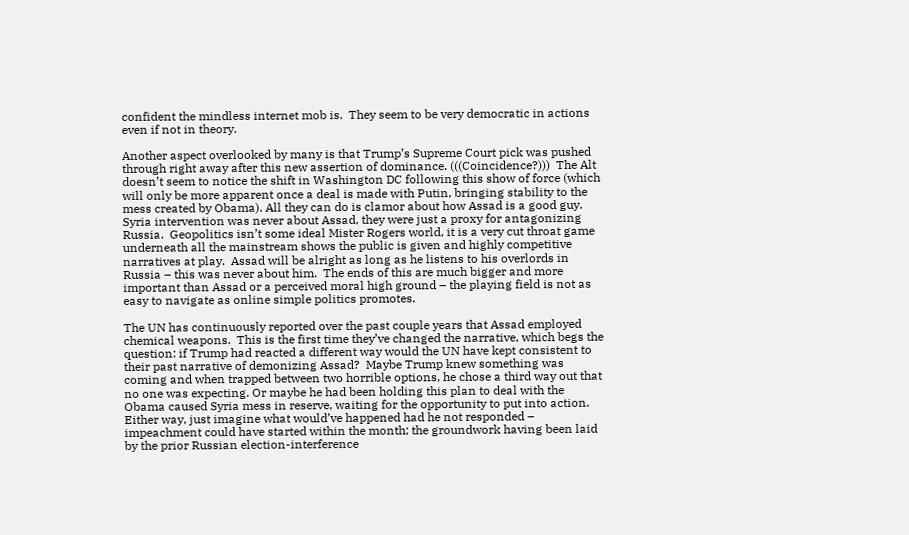confident the mindless internet mob is.  They seem to be very democratic in actions even if not in theory.

Another aspect overlooked by many is that Trump’s Supreme Court pick was pushed through right away after this new assertion of dominance. (((Coincidence?)))  The Alt doesn’t seem to notice the shift in Washington DC following this show of force (which will only be more apparent once a deal is made with Putin, bringing stability to the mess created by Obama). All they can do is clamor about how Assad is a good guy.  Syria intervention was never about Assad, they were just a proxy for antagonizing Russia.  Geopolitics isn’t some ideal Mister Rogers world, it is a very cut throat game underneath all the mainstream shows the public is given and highly competitive narratives at play.  Assad will be alright as long as he listens to his overlords in Russia – this was never about him.  The ends of this are much bigger and more important than Assad or a perceived moral high ground – the playing field is not as easy to navigate as online simple politics promotes.

The UN has continuously reported over the past couple years that Assad employed chemical weapons.  This is the first time they’ve changed the narrative, which begs the question: if Trump had reacted a different way would the UN have kept consistent to their past narrative of demonizing Assad?  Maybe Trump knew something was coming and when trapped between two horrible options, he chose a third way out that no one was expecting. Or maybe he had been holding this plan to deal with the Obama caused Syria mess in reserve, waiting for the opportunity to put into action.  Either way, just imagine what would’ve happened had he not responded – impeachment could have started within the month; the groundwork having been laid by the prior Russian election-interference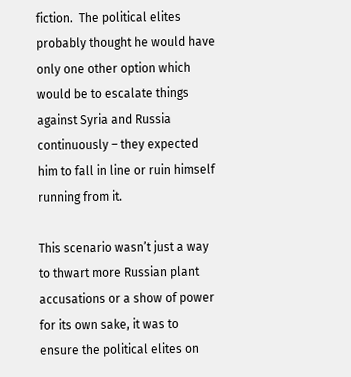fiction.  The political elites probably thought he would have only one other option which would be to escalate things against Syria and Russia continuously – they expected him to fall in line or ruin himself running from it.

This scenario wasn’t just a way to thwart more Russian plant accusations or a show of power for its own sake, it was to ensure the political elites on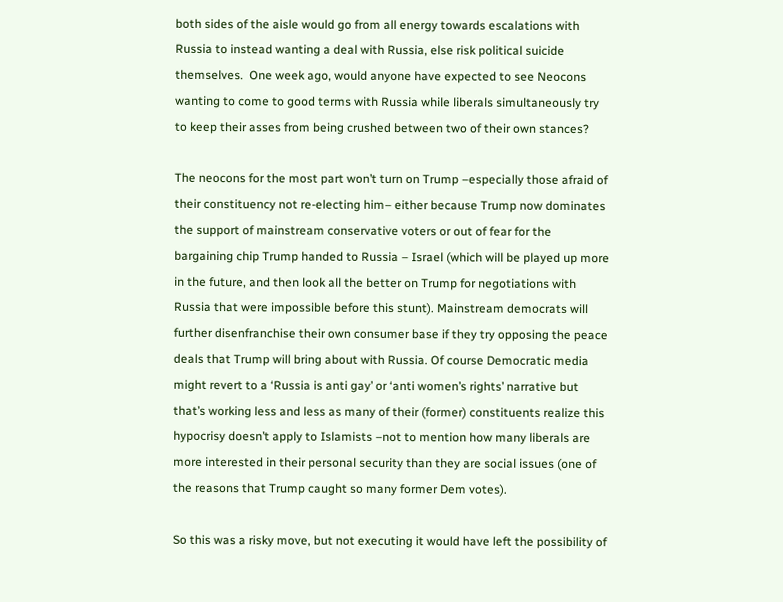both sides of the aisle would go from all energy towards escalations with Russia to instead wanting a deal with Russia, else risk political suicide themselves.  One week ago, would anyone have expected to see Neocons wanting to come to good terms with Russia while liberals simultaneously try to keep their asses from being crushed between two of their own stances?

The neocons for the most part won’t turn on Trump –especially those afraid of their constituency not re-electing him– either because Trump now dominates the support of mainstream conservative voters or out of fear for the bargaining chip Trump handed to Russia – Israel (which will be played up more in the future, and then look all the better on Trump for negotiations with Russia that were impossible before this stunt). Mainstream democrats will further disenfranchise their own consumer base if they try opposing the peace deals that Trump will bring about with Russia. Of course Democratic media might revert to a ‘Russia is anti gay’ or ‘anti women’s rights’ narrative but that’s working less and less as many of their (former) constituents realize this hypocrisy doesn’t apply to Islamists –not to mention how many liberals are more interested in their personal security than they are social issues (one of the reasons that Trump caught so many former Dem votes).

So this was a risky move, but not executing it would have left the possibility of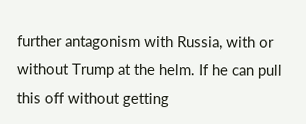further antagonism with Russia, with or without Trump at the helm. If he can pull this off without getting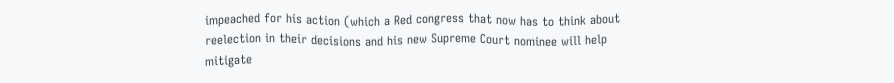impeached for his action (which a Red congress that now has to think about reelection in their decisions and his new Supreme Court nominee will help mitigate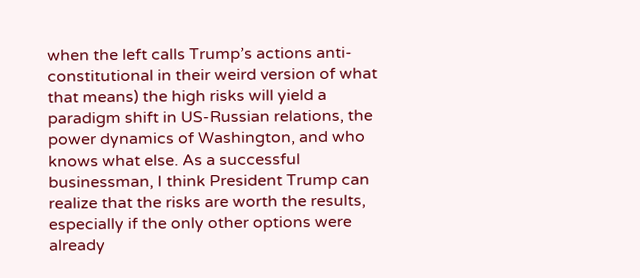when the left calls Trump’s actions anti-constitutional in their weird version of what that means) the high risks will yield a paradigm shift in US-Russian relations, the power dynamics of Washington, and who knows what else. As a successful businessman, I think President Trump can realize that the risks are worth the results, especially if the only other options were already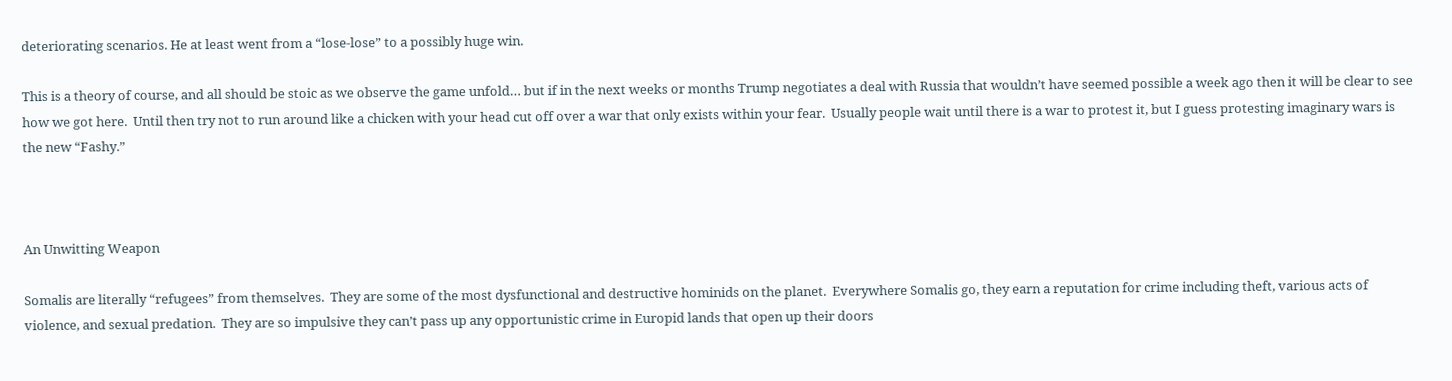deteriorating scenarios. He at least went from a “lose-lose” to a possibly huge win.

This is a theory of course, and all should be stoic as we observe the game unfold… but if in the next weeks or months Trump negotiates a deal with Russia that wouldn’t have seemed possible a week ago then it will be clear to see how we got here.  Until then try not to run around like a chicken with your head cut off over a war that only exists within your fear.  Usually people wait until there is a war to protest it, but I guess protesting imaginary wars is the new “Fashy.”



An Unwitting Weapon

Somalis are literally “refugees” from themselves.  They are some of the most dysfunctional and destructive hominids on the planet.  Everywhere Somalis go, they earn a reputation for crime including theft, various acts of violence, and sexual predation.  They are so impulsive they can’t pass up any opportunistic crime in Europid lands that open up their doors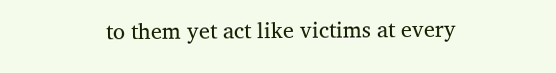to them yet act like victims at every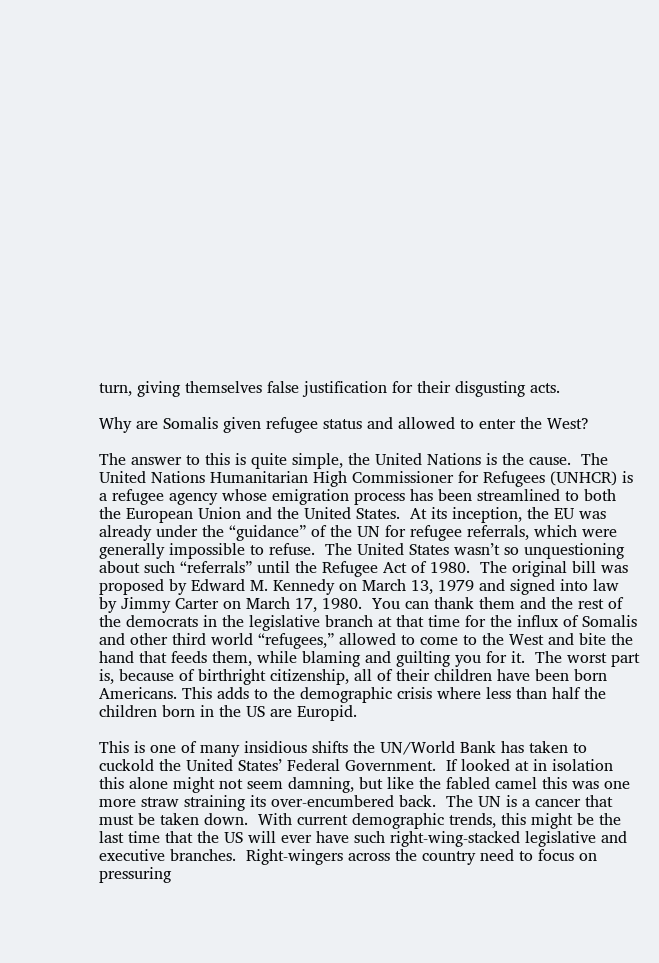turn, giving themselves false justification for their disgusting acts.

Why are Somalis given refugee status and allowed to enter the West?

The answer to this is quite simple, the United Nations is the cause.  The United Nations Humanitarian High Commissioner for Refugees (UNHCR) is a refugee agency whose emigration process has been streamlined to both the European Union and the United States.  At its inception, the EU was already under the “guidance” of the UN for refugee referrals, which were generally impossible to refuse.  The United States wasn’t so unquestioning about such “referrals” until the Refugee Act of 1980.  The original bill was proposed by Edward M. Kennedy on March 13, 1979 and signed into law by Jimmy Carter on March 17, 1980.  You can thank them and the rest of the democrats in the legislative branch at that time for the influx of Somalis and other third world “refugees,” allowed to come to the West and bite the hand that feeds them, while blaming and guilting you for it.  The worst part is, because of birthright citizenship, all of their children have been born Americans. This adds to the demographic crisis where less than half the children born in the US are Europid.

This is one of many insidious shifts the UN/World Bank has taken to cuckold the United States’ Federal Government.  If looked at in isolation this alone might not seem damning, but like the fabled camel this was one more straw straining its over-encumbered back.  The UN is a cancer that must be taken down.  With current demographic trends, this might be the last time that the US will ever have such right-wing-stacked legislative and executive branches.  Right-wingers across the country need to focus on pressuring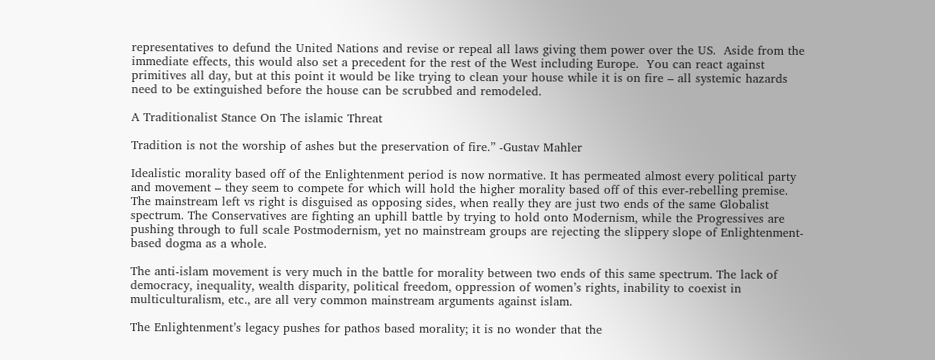representatives to defund the United Nations and revise or repeal all laws giving them power over the US.  Aside from the immediate effects, this would also set a precedent for the rest of the West including Europe.  You can react against primitives all day, but at this point it would be like trying to clean your house while it is on fire – all systemic hazards need to be extinguished before the house can be scrubbed and remodeled.

A Traditionalist Stance On The islamic Threat

Tradition is not the worship of ashes but the preservation of fire.” -Gustav Mahler

Idealistic morality based off of the Enlightenment period is now normative. It has permeated almost every political party and movement – they seem to compete for which will hold the higher morality based off of this ever-rebelling premise. The mainstream left vs right is disguised as opposing sides, when really they are just two ends of the same Globalist spectrum. The Conservatives are fighting an uphill battle by trying to hold onto Modernism, while the Progressives are pushing through to full scale Postmodernism, yet no mainstream groups are rejecting the slippery slope of Enlightenment-based dogma as a whole.

The anti-islam movement is very much in the battle for morality between two ends of this same spectrum. The lack of democracy, inequality, wealth disparity, political freedom, oppression of women’s rights, inability to coexist in multiculturalism, etc., are all very common mainstream arguments against islam.

The Enlightenment’s legacy pushes for pathos based morality; it is no wonder that the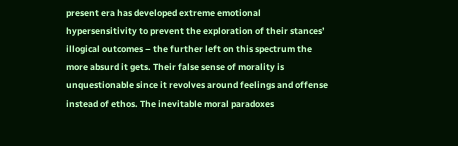present era has developed extreme emotional hypersensitivity to prevent the exploration of their stances’ illogical outcomes – the further left on this spectrum the more absurd it gets. Their false sense of morality is unquestionable since it revolves around feelings and offense instead of ethos. The inevitable moral paradoxes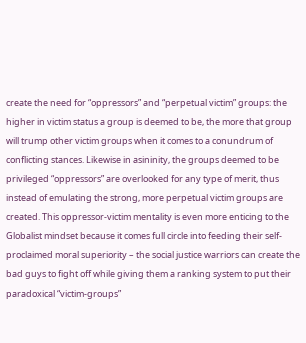create the need for “oppressors” and “perpetual victim” groups: the higher in victim status a group is deemed to be, the more that group will trump other victim groups when it comes to a conundrum of conflicting stances. Likewise in asininity, the groups deemed to be privileged “oppressors” are overlooked for any type of merit, thus instead of emulating the strong, more perpetual victim groups are created. This oppressor-victim mentality is even more enticing to the Globalist mindset because it comes full circle into feeding their self-proclaimed moral superiority – the social justice warriors can create the bad guys to fight off while giving them a ranking system to put their paradoxical “victim-groups”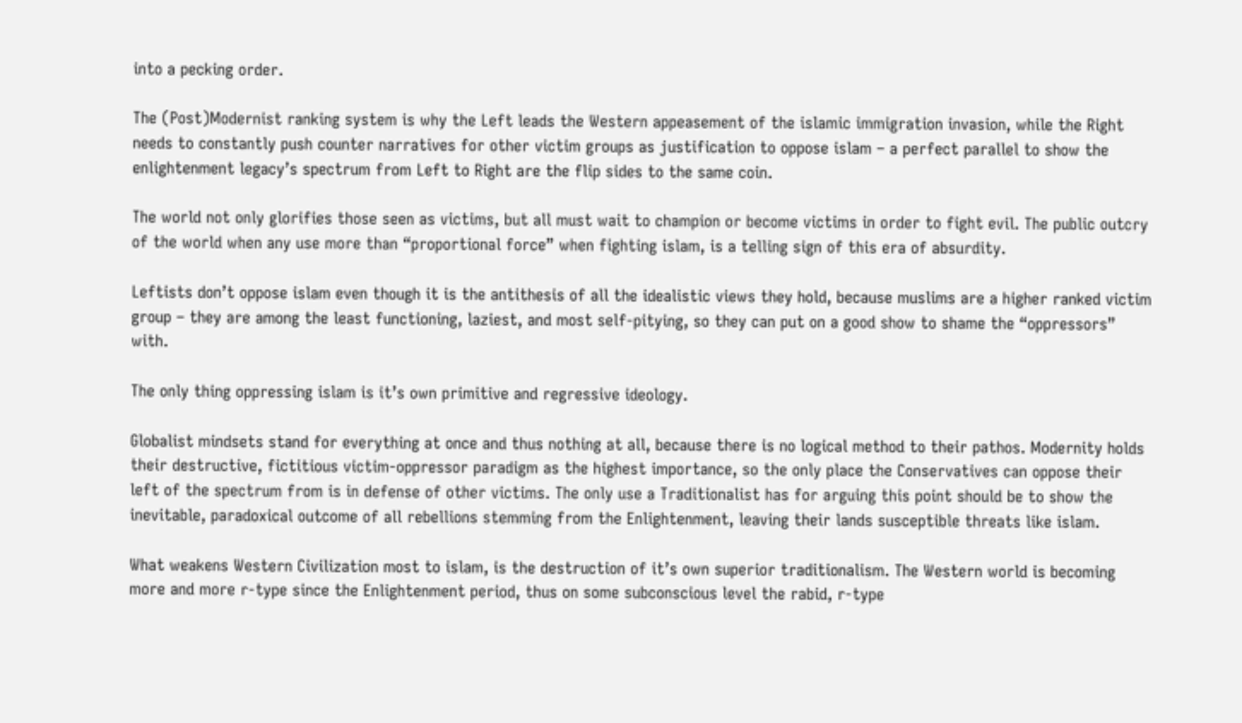into a pecking order.

The (Post)Modernist ranking system is why the Left leads the Western appeasement of the islamic immigration invasion, while the Right needs to constantly push counter narratives for other victim groups as justification to oppose islam – a perfect parallel to show the enlightenment legacy’s spectrum from Left to Right are the flip sides to the same coin.

The world not only glorifies those seen as victims, but all must wait to champion or become victims in order to fight evil. The public outcry of the world when any use more than “proportional force” when fighting islam, is a telling sign of this era of absurdity.

Leftists don’t oppose islam even though it is the antithesis of all the idealistic views they hold, because muslims are a higher ranked victim group – they are among the least functioning, laziest, and most self-pitying, so they can put on a good show to shame the “oppressors” with.

The only thing oppressing islam is it’s own primitive and regressive ideology.

Globalist mindsets stand for everything at once and thus nothing at all, because there is no logical method to their pathos. Modernity holds their destructive, fictitious victim-oppressor paradigm as the highest importance, so the only place the Conservatives can oppose their left of the spectrum from is in defense of other victims. The only use a Traditionalist has for arguing this point should be to show the inevitable, paradoxical outcome of all rebellions stemming from the Enlightenment, leaving their lands susceptible threats like islam.

What weakens Western Civilization most to islam, is the destruction of it’s own superior traditionalism. The Western world is becoming more and more r-type since the Enlightenment period, thus on some subconscious level the rabid, r-type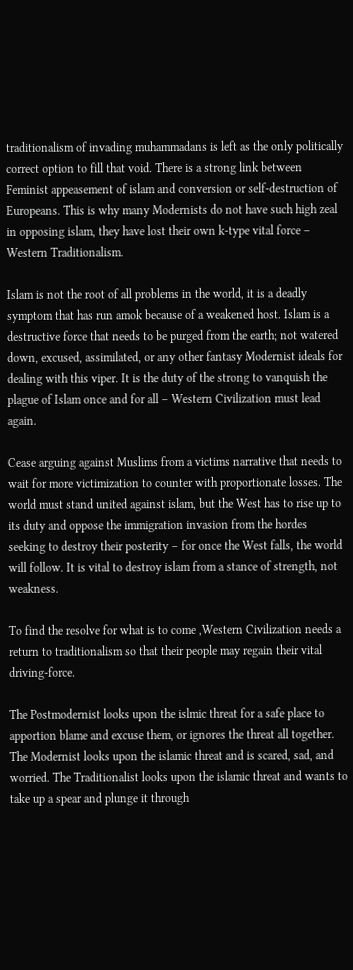traditionalism of invading muhammadans is left as the only politically correct option to fill that void. There is a strong link between Feminist appeasement of islam and conversion or self-destruction of Europeans. This is why many Modernists do not have such high zeal in opposing islam, they have lost their own k-type vital force – Western Traditionalism.

Islam is not the root of all problems in the world, it is a deadly symptom that has run amok because of a weakened host. Islam is a destructive force that needs to be purged from the earth; not watered down, excused, assimilated, or any other fantasy Modernist ideals for dealing with this viper. It is the duty of the strong to vanquish the plague of Islam once and for all – Western Civilization must lead again.

Cease arguing against Muslims from a victims narrative that needs to wait for more victimization to counter with proportionate losses. The world must stand united against islam, but the West has to rise up to its duty and oppose the immigration invasion from the hordes seeking to destroy their posterity – for once the West falls, the world will follow. It is vital to destroy islam from a stance of strength, not weakness.

To find the resolve for what is to come ,Western Civilization needs a return to traditionalism so that their people may regain their vital driving-force.

The Postmodernist looks upon the islmic threat for a safe place to apportion blame and excuse them, or ignores the threat all together. The Modernist looks upon the islamic threat and is scared, sad, and worried. The Traditionalist looks upon the islamic threat and wants to take up a spear and plunge it through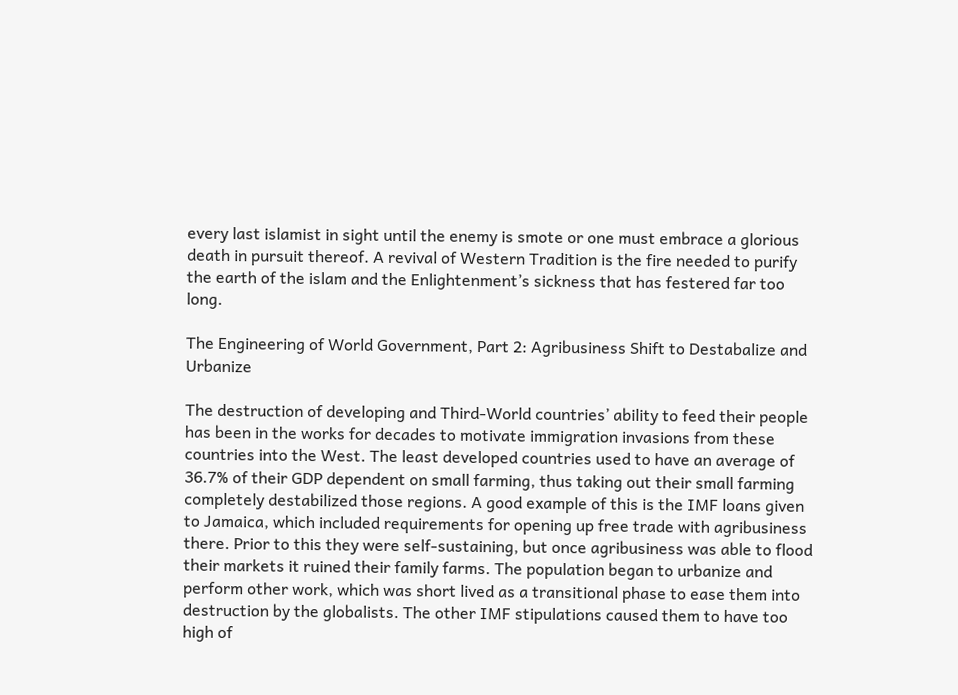every last islamist in sight until the enemy is smote or one must embrace a glorious death in pursuit thereof. A revival of Western Tradition is the fire needed to purify the earth of the islam and the Enlightenment’s sickness that has festered far too long.

The Engineering of World Government, Part 2: Agribusiness Shift to Destabalize and Urbanize

The destruction of developing and Third-World countries’ ability to feed their people has been in the works for decades to motivate immigration invasions from these countries into the West. The least developed countries used to have an average of 36.7% of their GDP dependent on small farming, thus taking out their small farming completely destabilized those regions. A good example of this is the IMF loans given to Jamaica, which included requirements for opening up free trade with agribusiness there. Prior to this they were self-sustaining, but once agribusiness was able to flood their markets it ruined their family farms. The population began to urbanize and perform other work, which was short lived as a transitional phase to ease them into destruction by the globalists. The other IMF stipulations caused them to have too high of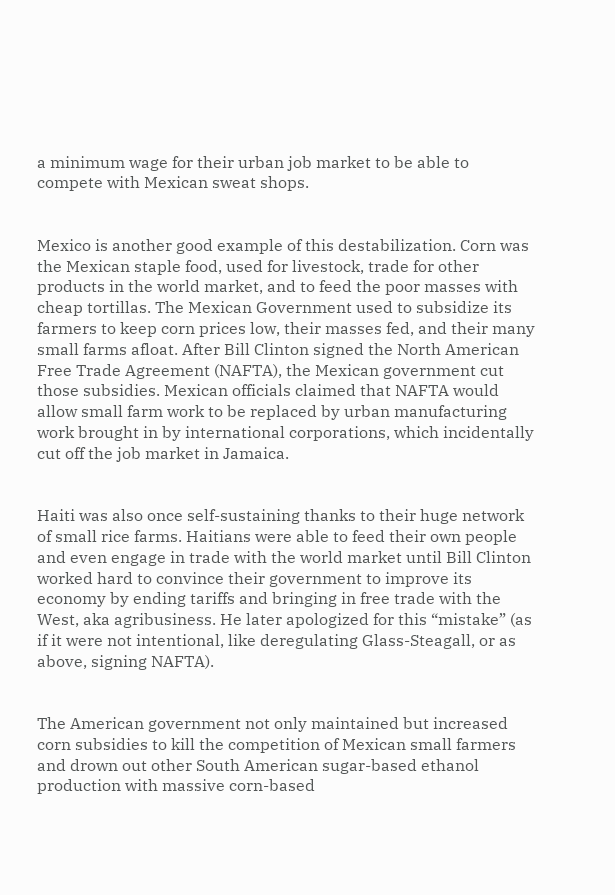a minimum wage for their urban job market to be able to compete with Mexican sweat shops.


Mexico is another good example of this destabilization. Corn was the Mexican staple food, used for livestock, trade for other products in the world market, and to feed the poor masses with cheap tortillas. The Mexican Government used to subsidize its farmers to keep corn prices low, their masses fed, and their many small farms afloat. After Bill Clinton signed the North American Free Trade Agreement (NAFTA), the Mexican government cut those subsidies. Mexican officials claimed that NAFTA would allow small farm work to be replaced by urban manufacturing work brought in by international corporations, which incidentally cut off the job market in Jamaica.


Haiti was also once self-sustaining thanks to their huge network of small rice farms. Haitians were able to feed their own people and even engage in trade with the world market until Bill Clinton worked hard to convince their government to improve its economy by ending tariffs and bringing in free trade with the West, aka agribusiness. He later apologized for this “mistake” (as if it were not intentional, like deregulating Glass-Steagall, or as above, signing NAFTA).


The American government not only maintained but increased corn subsidies to kill the competition of Mexican small farmers and drown out other South American sugar-based ethanol production with massive corn-based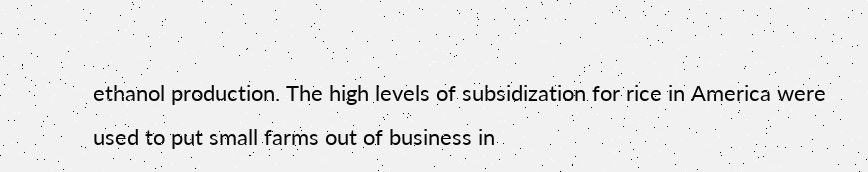ethanol production. The high levels of subsidization for rice in America were used to put small farms out of business in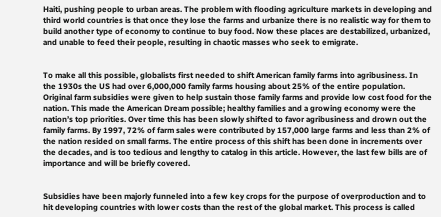Haiti, pushing people to urban areas. The problem with flooding agriculture markets in developing and third world countries is that once they lose the farms and urbanize there is no realistic way for them to build another type of economy to continue to buy food. Now these places are destabilized, urbanized, and unable to feed their people, resulting in chaotic masses who seek to emigrate.


To make all this possible, globalists first needed to shift American family farms into agribusiness. In the 1930s the US had over 6,000,000 family farms housing about 25% of the entire population. Original farm subsidies were given to help sustain those family farms and provide low cost food for the nation. This made the American Dream possible; healthy families and a growing economy were the nation’s top priorities. Over time this has been slowly shifted to favor agribusiness and drown out the family farms. By 1997, 72% of farm sales were contributed by 157,000 large farms and less than 2% of the nation resided on small farms. The entire process of this shift has been done in increments over the decades, and is too tedious and lengthy to catalog in this article. However, the last few bills are of importance and will be briefly covered.


Subsidies have been majorly funneled into a few key crops for the purpose of overproduction and to hit developing countries with lower costs than the rest of the global market. This process is called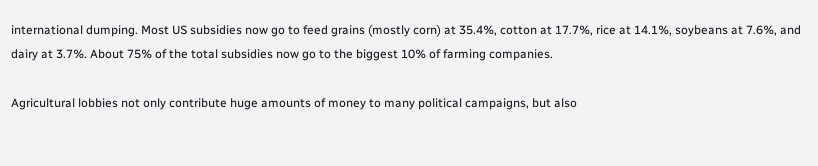international dumping. Most US subsidies now go to feed grains (mostly corn) at 35.4%, cotton at 17.7%, rice at 14.1%, soybeans at 7.6%, and dairy at 3.7%. About 75% of the total subsidies now go to the biggest 10% of farming companies.

Agricultural lobbies not only contribute huge amounts of money to many political campaigns, but also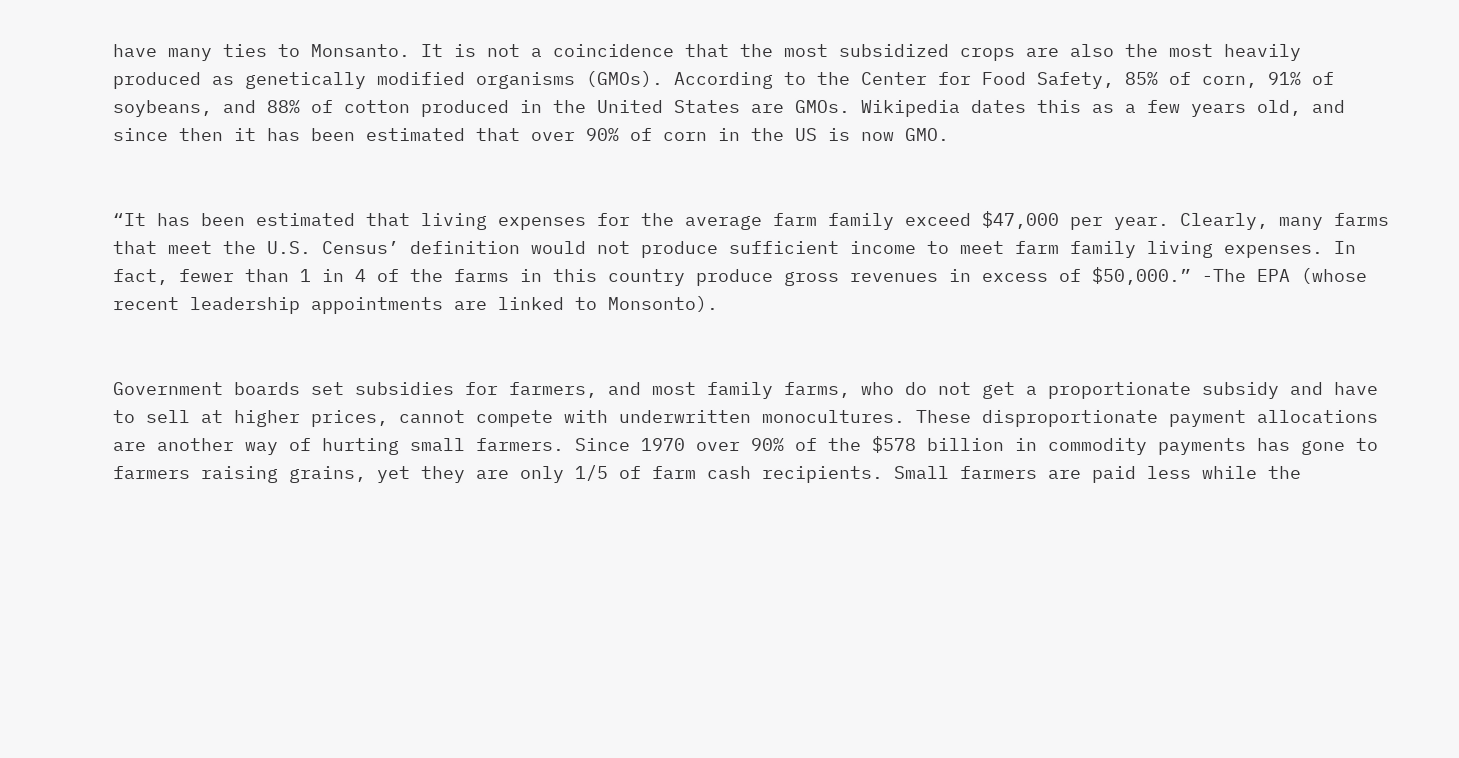have many ties to Monsanto. It is not a coincidence that the most subsidized crops are also the most heavily produced as genetically modified organisms (GMOs). According to the Center for Food Safety, 85% of corn, 91% of soybeans, and 88% of cotton produced in the United States are GMOs. Wikipedia dates this as a few years old, and since then it has been estimated that over 90% of corn in the US is now GMO.


“It has been estimated that living expenses for the average farm family exceed $47,000 per year. Clearly, many farms that meet the U.S. Census’ definition would not produce sufficient income to meet farm family living expenses. In fact, fewer than 1 in 4 of the farms in this country produce gross revenues in excess of $50,000.” -The EPA (whose recent leadership appointments are linked to Monsonto).


Government boards set subsidies for farmers, and most family farms, who do not get a proportionate subsidy and have to sell at higher prices, cannot compete with underwritten monocultures. These disproportionate payment allocations are another way of hurting small farmers. Since 1970 over 90% of the $578 billion in commodity payments has gone to farmers raising grains, yet they are only 1/5 of farm cash recipients. Small farmers are paid less while the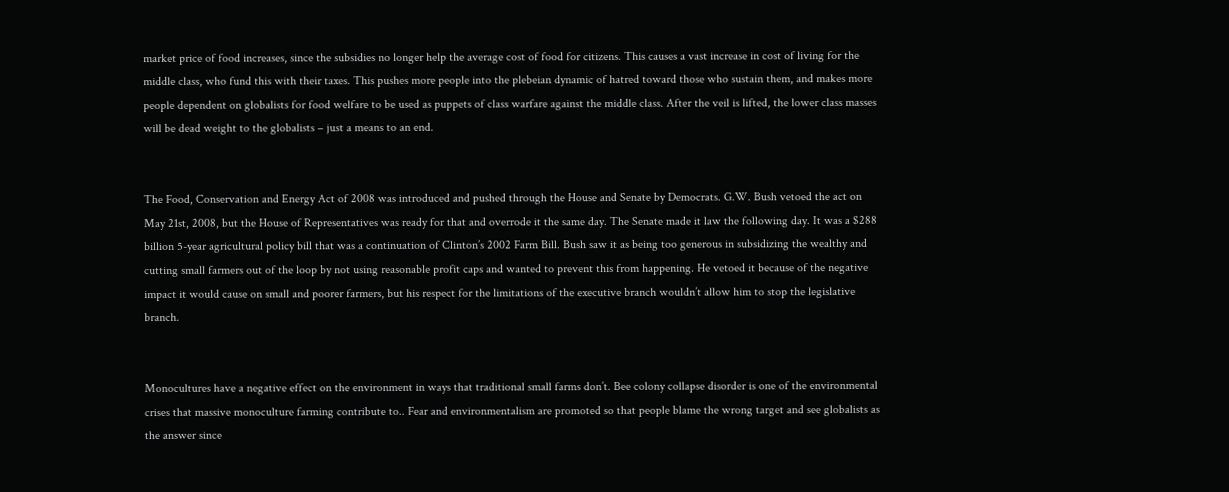market price of food increases, since the subsidies no longer help the average cost of food for citizens. This causes a vast increase in cost of living for the middle class, who fund this with their taxes. This pushes more people into the plebeian dynamic of hatred toward those who sustain them, and makes more people dependent on globalists for food welfare to be used as puppets of class warfare against the middle class. After the veil is lifted, the lower class masses will be dead weight to the globalists – just a means to an end.


The Food, Conservation and Energy Act of 2008 was introduced and pushed through the House and Senate by Democrats. G.W. Bush vetoed the act on May 21st, 2008, but the House of Representatives was ready for that and overrode it the same day. The Senate made it law the following day. It was a $288 billion 5-year agricultural policy bill that was a continuation of Clinton’s 2002 Farm Bill. Bush saw it as being too generous in subsidizing the wealthy and cutting small farmers out of the loop by not using reasonable profit caps and wanted to prevent this from happening. He vetoed it because of the negative impact it would cause on small and poorer farmers, but his respect for the limitations of the executive branch wouldn’t allow him to stop the legislative branch.


Monocultures have a negative effect on the environment in ways that traditional small farms don’t. Bee colony collapse disorder is one of the environmental crises that massive monoculture farming contribute to.. Fear and environmentalism are promoted so that people blame the wrong target and see globalists as the answer since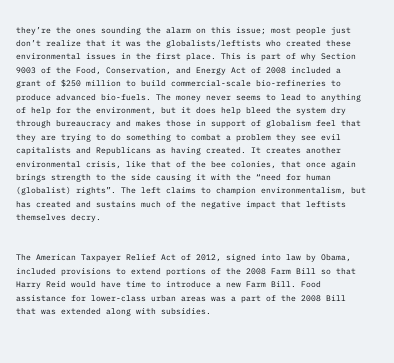they’re the ones sounding the alarm on this issue; most people just don’t realize that it was the globalists/leftists who created these environmental issues in the first place. This is part of why Section 9003 of the Food, Conservation, and Energy Act of 2008 included a grant of $250 million to build commercial-scale bio-refineries to produce advanced bio-fuels. The money never seems to lead to anything of help for the environment, but it does help bleed the system dry through bureaucracy and makes those in support of globalism feel that they are trying to do something to combat a problem they see evil capitalists and Republicans as having created. It creates another environmental crisis, like that of the bee colonies, that once again brings strength to the side causing it with the “need for human (globalist) rights”. The left claims to champion environmentalism, but has created and sustains much of the negative impact that leftists themselves decry.


The American Taxpayer Relief Act of 2012, signed into law by Obama, included provisions to extend portions of the 2008 Farm Bill so that Harry Reid would have time to introduce a new Farm Bill. Food assistance for lower-class urban areas was a part of the 2008 Bill that was extended along with subsidies.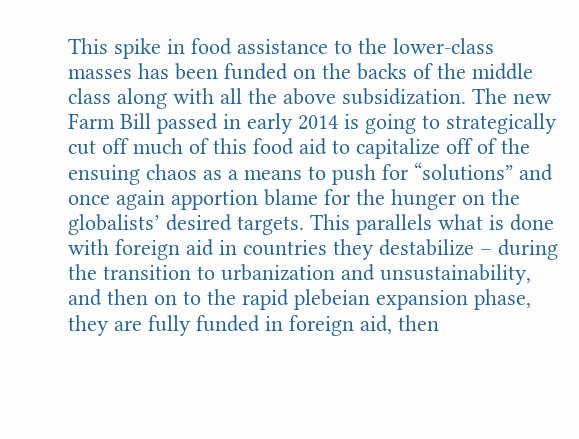This spike in food assistance to the lower-class masses has been funded on the backs of the middle class along with all the above subsidization. The new Farm Bill passed in early 2014 is going to strategically cut off much of this food aid to capitalize off of the ensuing chaos as a means to push for “solutions” and once again apportion blame for the hunger on the globalists’ desired targets. This parallels what is done with foreign aid in countries they destabilize – during the transition to urbanization and unsustainability, and then on to the rapid plebeian expansion phase, they are fully funded in foreign aid, then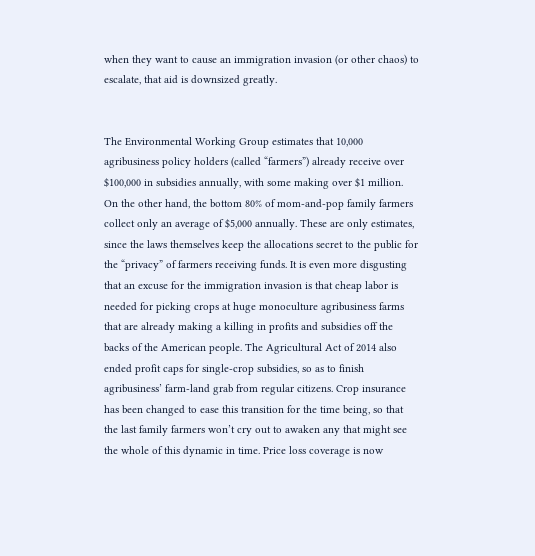when they want to cause an immigration invasion (or other chaos) to escalate, that aid is downsized greatly.


The Environmental Working Group estimates that 10,000 agribusiness policy holders (called “farmers”) already receive over $100,000 in subsidies annually, with some making over $1 million. On the other hand, the bottom 80% of mom-and-pop family farmers collect only an average of $5,000 annually. These are only estimates, since the laws themselves keep the allocations secret to the public for the “privacy” of farmers receiving funds. It is even more disgusting that an excuse for the immigration invasion is that cheap labor is needed for picking crops at huge monoculture agribusiness farms that are already making a killing in profits and subsidies off the backs of the American people. The Agricultural Act of 2014 also ended profit caps for single-crop subsidies, so as to finish agribusiness’ farm-land grab from regular citizens. Crop insurance has been changed to ease this transition for the time being, so that the last family farmers won’t cry out to awaken any that might see the whole of this dynamic in time. Price loss coverage is now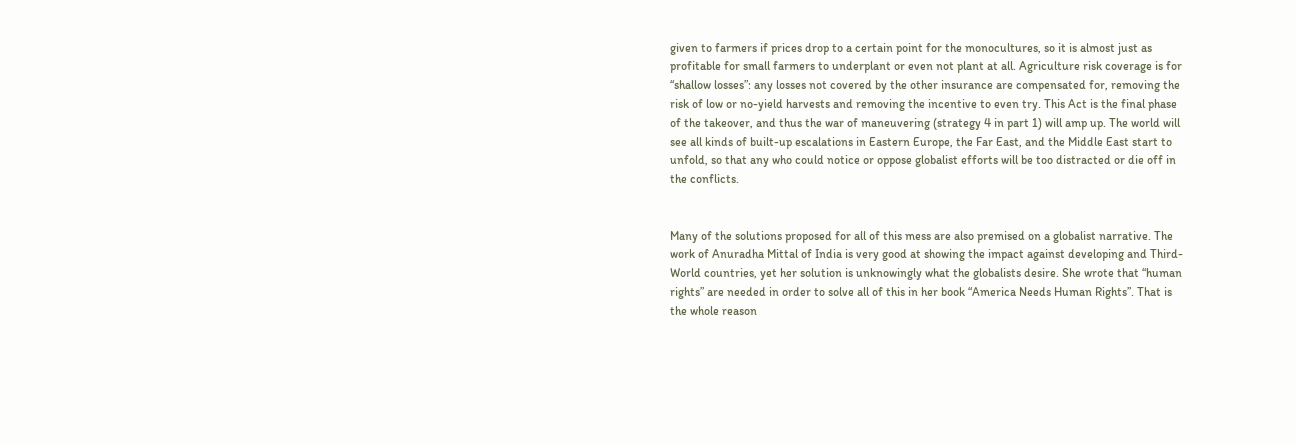given to farmers if prices drop to a certain point for the monocultures, so it is almost just as profitable for small farmers to underplant or even not plant at all. Agriculture risk coverage is for “shallow losses”: any losses not covered by the other insurance are compensated for, removing the risk of low or no-yield harvests and removing the incentive to even try. This Act is the final phase of the takeover, and thus the war of maneuvering (strategy 4 in part 1) will amp up. The world will see all kinds of built-up escalations in Eastern Europe, the Far East, and the Middle East start to unfold, so that any who could notice or oppose globalist efforts will be too distracted or die off in the conflicts.


Many of the solutions proposed for all of this mess are also premised on a globalist narrative. The work of Anuradha Mittal of India is very good at showing the impact against developing and Third-World countries, yet her solution is unknowingly what the globalists desire. She wrote that “human rights” are needed in order to solve all of this in her book “America Needs Human Rights”. That is the whole reason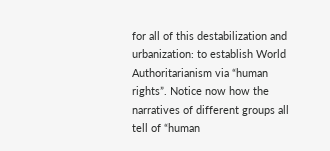for all of this destabilization and urbanization: to establish World Authoritarianism via “human rights”. Notice now how the narratives of different groups all tell of “human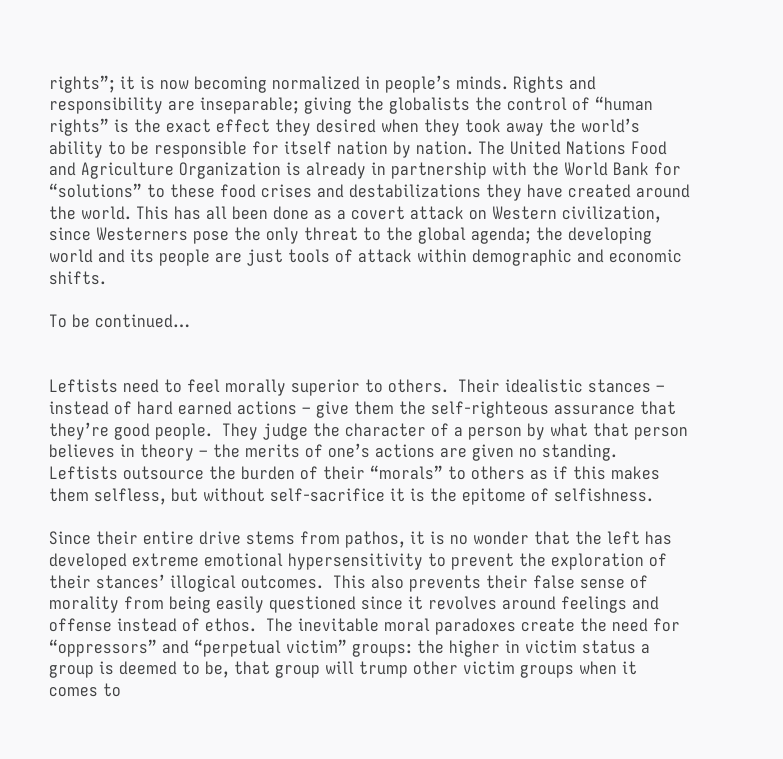rights”; it is now becoming normalized in people’s minds. Rights and responsibility are inseparable; giving the globalists the control of “human rights” is the exact effect they desired when they took away the world’s ability to be responsible for itself nation by nation. The United Nations Food and Agriculture Organization is already in partnership with the World Bank for “solutions” to these food crises and destabilizations they have created around the world. This has all been done as a covert attack on Western civilization, since Westerners pose the only threat to the global agenda; the developing world and its people are just tools of attack within demographic and economic shifts.

To be continued…


Leftists need to feel morally superior to others.  Their idealistic stances – instead of hard earned actions – give them the self-righteous assurance that they’re good people.  They judge the character of a person by what that person believes in theory – the merits of one’s actions are given no standing.  Leftists outsource the burden of their “morals” to others as if this makes them selfless, but without self-sacrifice it is the epitome of selfishness.

Since their entire drive stems from pathos, it is no wonder that the left has developed extreme emotional hypersensitivity to prevent the exploration of their stances’ illogical outcomes.  This also prevents their false sense of morality from being easily questioned since it revolves around feelings and offense instead of ethos.  The inevitable moral paradoxes create the need for “oppressors” and “perpetual victim” groups: the higher in victim status a group is deemed to be, that group will trump other victim groups when it comes to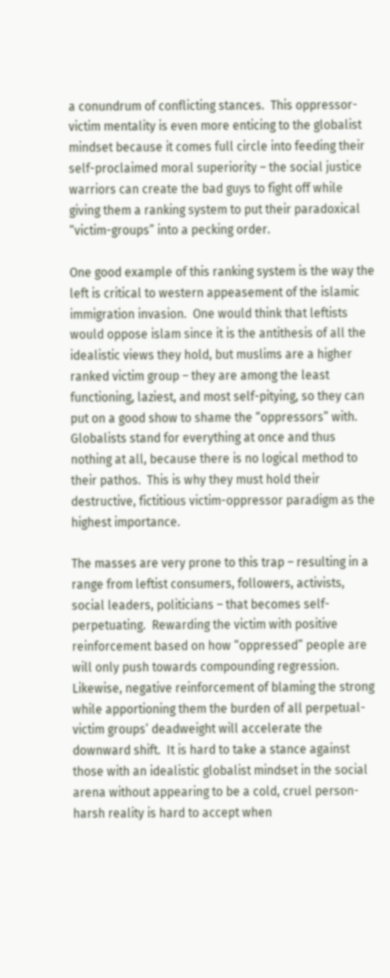a conundrum of conflicting stances.  This oppressor-victim mentality is even more enticing to the globalist mindset because it comes full circle into feeding their self-proclaimed moral superiority – the social justice warriors can create the bad guys to fight off while giving them a ranking system to put their paradoxical “victim-groups” into a pecking order.

One good example of this ranking system is the way the left is critical to western appeasement of the islamic immigration invasion.  One would think that leftists would oppose islam since it is the antithesis of all the idealistic views they hold, but muslims are a higher ranked victim group – they are among the least functioning, laziest, and most self-pitying, so they can put on a good show to shame the “oppressors” with.  Globalists stand for everything at once and thus nothing at all, because there is no logical method to their pathos.  This is why they must hold their destructive, fictitious victim-oppressor paradigm as the highest importance.

The masses are very prone to this trap – resulting in a range from leftist consumers, followers, activists, social leaders, politicians – that becomes self-perpetuating.  Rewarding the victim with positive reinforcement based on how “oppressed” people are will only push towards compounding regression.  Likewise, negative reinforcement of blaming the strong while apportioning them the burden of all perpetual-victim groups’ deadweight will accelerate the downward shift.  It is hard to take a stance against those with an idealistic globalist mindset in the social arena without appearing to be a cold, cruel person- harsh reality is hard to accept when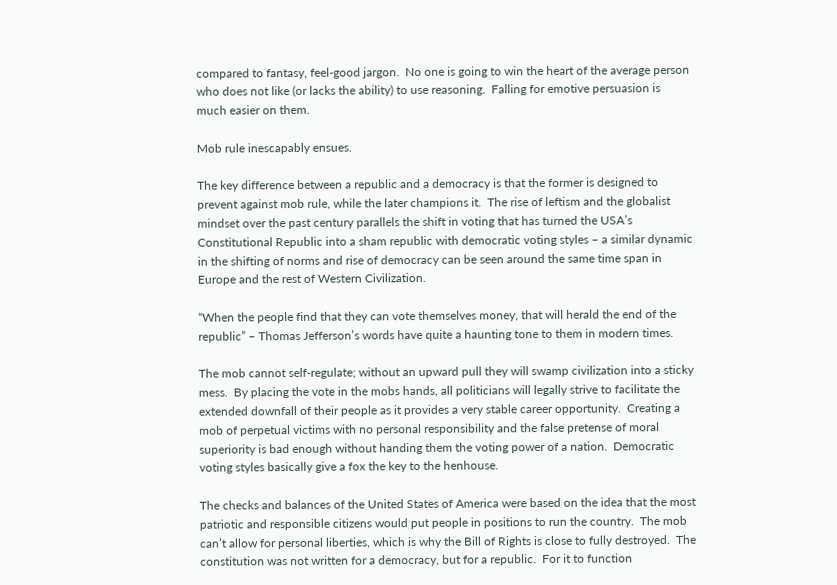compared to fantasy, feel-good jargon.  No one is going to win the heart of the average person who does not like (or lacks the ability) to use reasoning.  Falling for emotive persuasion is much easier on them.

Mob rule inescapably ensues.

The key difference between a republic and a democracy is that the former is designed to prevent against mob rule, while the later champions it.  The rise of leftism and the globalist mindset over the past century parallels the shift in voting that has turned the USA’s Constitutional Republic into a sham republic with democratic voting styles – a similar dynamic in the shifting of norms and rise of democracy can be seen around the same time span in Europe and the rest of Western Civilization.

“When the people find that they can vote themselves money, that will herald the end of the republic” – Thomas Jefferson’s words have quite a haunting tone to them in modern times.

The mob cannot self-regulate; without an upward pull they will swamp civilization into a sticky mess.  By placing the vote in the mobs hands, all politicians will legally strive to facilitate the extended downfall of their people as it provides a very stable career opportunity.  Creating a mob of perpetual victims with no personal responsibility and the false pretense of moral superiority is bad enough without handing them the voting power of a nation.  Democratic voting styles basically give a fox the key to the henhouse.

The checks and balances of the United States of America were based on the idea that the most patriotic and responsible citizens would put people in positions to run the country.  The mob can’t allow for personal liberties, which is why the Bill of Rights is close to fully destroyed.  The constitution was not written for a democracy, but for a republic.  For it to function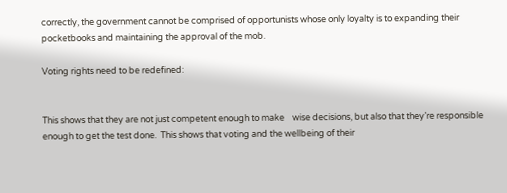correctly, the government cannot be comprised of opportunists whose only loyalty is to expanding their pocketbooks and maintaining the approval of the mob.

Voting rights need to be redefined:


This shows that they are not just competent enough to make    wise decisions, but also that they’re responsible enough to get the test done.  This shows that voting and the wellbeing of their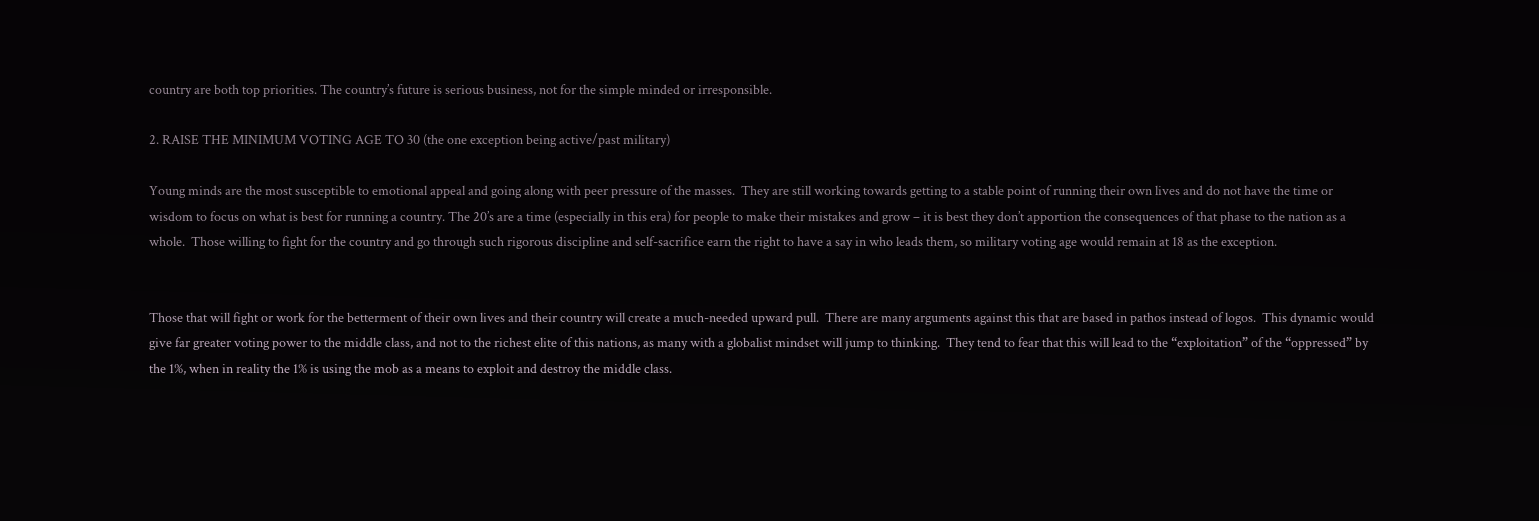country are both top priorities. The country’s future is serious business, not for the simple minded or irresponsible.

2. RAISE THE MINIMUM VOTING AGE TO 30 (the one exception being active/past military)

Young minds are the most susceptible to emotional appeal and going along with peer pressure of the masses.  They are still working towards getting to a stable point of running their own lives and do not have the time or wisdom to focus on what is best for running a country. The 20’s are a time (especially in this era) for people to make their mistakes and grow – it is best they don’t apportion the consequences of that phase to the nation as a whole.  Those willing to fight for the country and go through such rigorous discipline and self-sacrifice earn the right to have a say in who leads them, so military voting age would remain at 18 as the exception.


Those that will fight or work for the betterment of their own lives and their country will create a much-needed upward pull.  There are many arguments against this that are based in pathos instead of logos.  This dynamic would give far greater voting power to the middle class, and not to the richest elite of this nations, as many with a globalist mindset will jump to thinking.  They tend to fear that this will lead to the “exploitation” of the “oppressed” by the 1%, when in reality the 1% is using the mob as a means to exploit and destroy the middle class.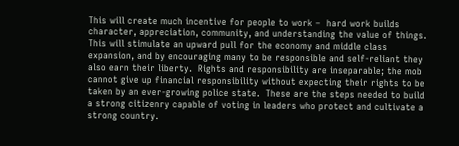This will create much incentive for people to work –  hard work builds character, appreciation, community, and understanding the value of things.  This will stimulate an upward pull for the economy and middle class expansion, and by encouraging many to be responsible and self-reliant they also earn their liberty.  Rights and responsibility are inseparable; the mob cannot give up financial responsibility without expecting their rights to be taken by an ever-growing police state.  These are the steps needed to build a strong citizenry capable of voting in leaders who protect and cultivate a strong country.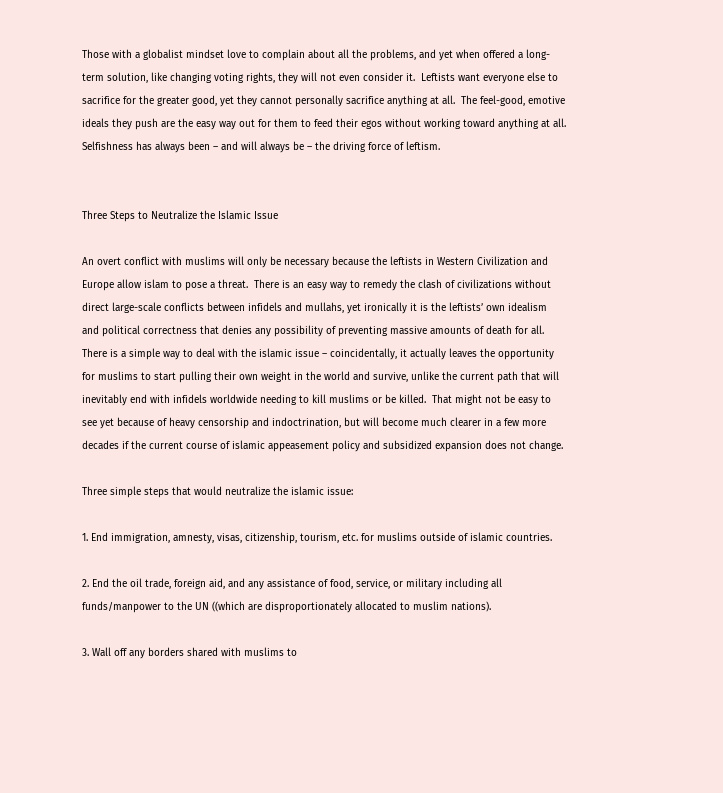Those with a globalist mindset love to complain about all the problems, and yet when offered a long-term solution, like changing voting rights, they will not even consider it.  Leftists want everyone else to sacrifice for the greater good, yet they cannot personally sacrifice anything at all.  The feel-good, emotive ideals they push are the easy way out for them to feed their egos without working toward anything at all.  Selfishness has always been – and will always be – the driving force of leftism.


Three Steps to Neutralize the Islamic Issue

An overt conflict with muslims will only be necessary because the leftists in Western Civilization and Europe allow islam to pose a threat.  There is an easy way to remedy the clash of civilizations without direct large-scale conflicts between infidels and mullahs, yet ironically it is the leftists’ own idealism and political correctness that denies any possibility of preventing massive amounts of death for all. There is a simple way to deal with the islamic issue – coincidentally, it actually leaves the opportunity for muslims to start pulling their own weight in the world and survive, unlike the current path that will inevitably end with infidels worldwide needing to kill muslims or be killed.  That might not be easy to see yet because of heavy censorship and indoctrination, but will become much clearer in a few more decades if the current course of islamic appeasement policy and subsidized expansion does not change.

Three simple steps that would neutralize the islamic issue:

1. End immigration, amnesty, visas, citizenship, tourism, etc. for muslims outside of islamic countries.

2. End the oil trade, foreign aid, and any assistance of food, service, or military including all funds/manpower to the UN ((which are disproportionately allocated to muslim nations).

3. Wall off any borders shared with muslims to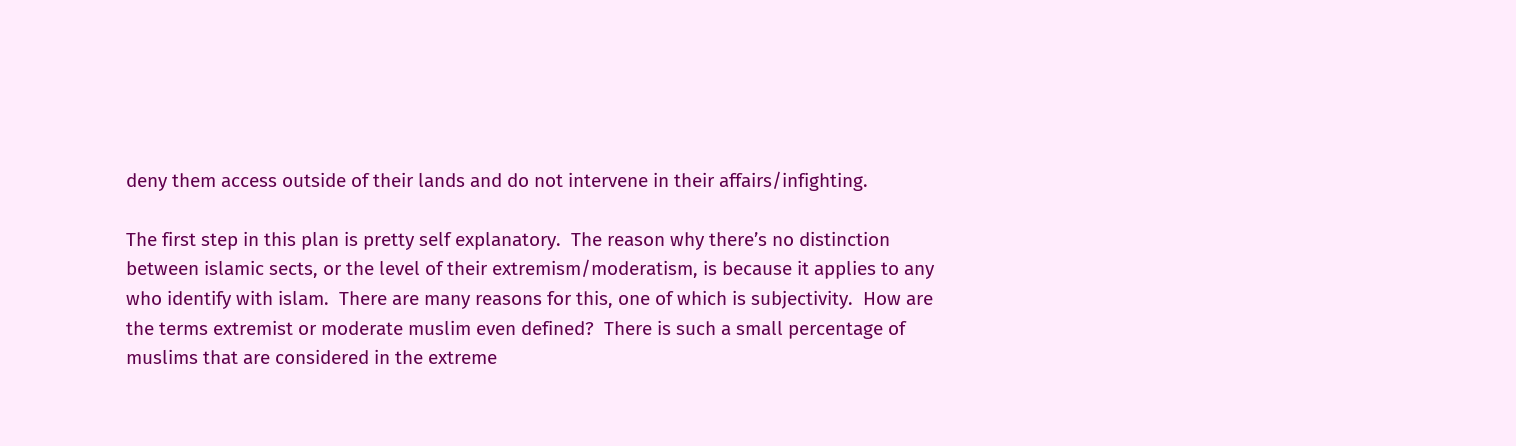deny them access outside of their lands and do not intervene in their affairs/infighting.

The first step in this plan is pretty self explanatory.  The reason why there’s no distinction between islamic sects, or the level of their extremism/moderatism, is because it applies to any who identify with islam.  There are many reasons for this, one of which is subjectivity.  How are the terms extremist or moderate muslim even defined?  There is such a small percentage of muslims that are considered in the extreme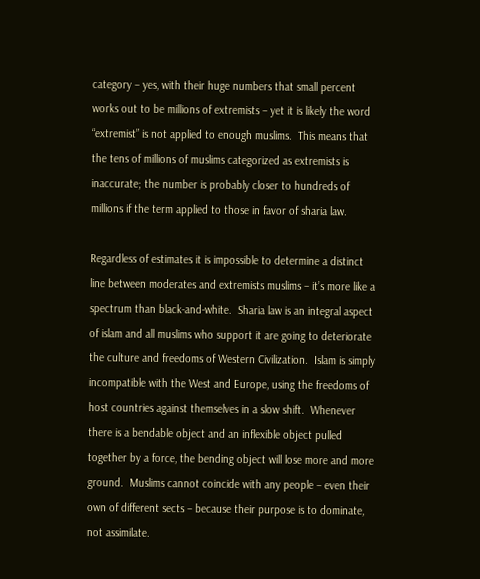category – yes, with their huge numbers that small percent works out to be millions of extremists – yet it is likely the word “extremist” is not applied to enough muslims.  This means that the tens of millions of muslims categorized as extremists is inaccurate; the number is probably closer to hundreds of millions if the term applied to those in favor of sharia law.

Regardless of estimates it is impossible to determine a distinct line between moderates and extremists muslims – it’s more like a spectrum than black-and-white.  Sharia law is an integral aspect of islam and all muslims who support it are going to deteriorate the culture and freedoms of Western Civilization.  Islam is simply incompatible with the West and Europe, using the freedoms of host countries against themselves in a slow shift.  Whenever there is a bendable object and an inflexible object pulled together by a force, the bending object will lose more and more ground.  Muslims cannot coincide with any people – even their own of different sects – because their purpose is to dominate, not assimilate.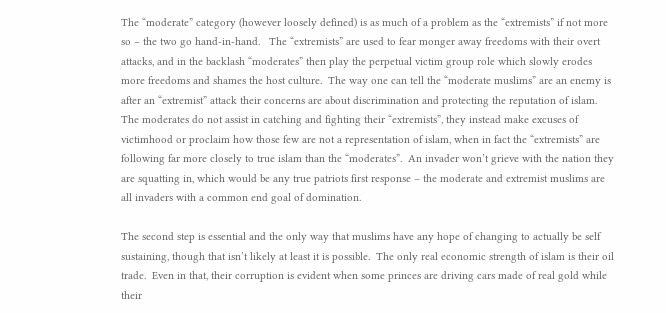The “moderate” category (however loosely defined) is as much of a problem as the “extremists” if not more so – the two go hand-in-hand.   The “extremists” are used to fear monger away freedoms with their overt attacks, and in the backlash “moderates” then play the perpetual victim group role which slowly erodes more freedoms and shames the host culture.  The way one can tell the “moderate muslims” are an enemy is after an “extremist” attack their concerns are about discrimination and protecting the reputation of islam.  The moderates do not assist in catching and fighting their “extremists”, they instead make excuses of victimhood or proclaim how those few are not a representation of islam, when in fact the “extremists” are following far more closely to true islam than the “moderates”.  An invader won’t grieve with the nation they are squatting in, which would be any true patriots first response – the moderate and extremist muslims are all invaders with a common end goal of domination.

The second step is essential and the only way that muslims have any hope of changing to actually be self sustaining, though that isn’t likely at least it is possible.  The only real economic strength of islam is their oil trade.  Even in that, their corruption is evident when some princes are driving cars made of real gold while their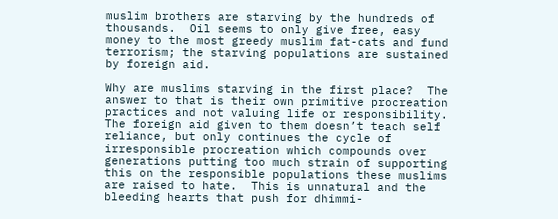muslim brothers are starving by the hundreds of thousands.  Oil seems to only give free, easy money to the most greedy muslim fat-cats and fund terrorism; the starving populations are sustained by foreign aid.

Why are muslims starving in the first place?  The answer to that is their own primitive procreation practices and not valuing life or responsibility.  The foreign aid given to them doesn’t teach self reliance, but only continues the cycle of irresponsible procreation which compounds over generations putting too much strain of supporting this on the responsible populations these muslims are raised to hate.  This is unnatural and the bleeding hearts that push for dhimmi-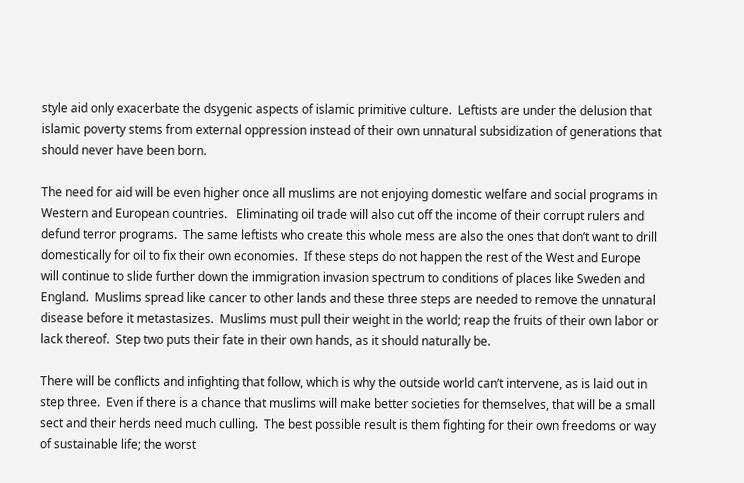style aid only exacerbate the dsygenic aspects of islamic primitive culture.  Leftists are under the delusion that islamic poverty stems from external oppression instead of their own unnatural subsidization of generations that should never have been born.

The need for aid will be even higher once all muslims are not enjoying domestic welfare and social programs in Western and European countries.   Eliminating oil trade will also cut off the income of their corrupt rulers and defund terror programs.  The same leftists who create this whole mess are also the ones that don’t want to drill domestically for oil to fix their own economies.  If these steps do not happen the rest of the West and Europe will continue to slide further down the immigration invasion spectrum to conditions of places like Sweden and England.  Muslims spread like cancer to other lands and these three steps are needed to remove the unnatural disease before it metastasizes.  Muslims must pull their weight in the world; reap the fruits of their own labor or lack thereof.  Step two puts their fate in their own hands, as it should naturally be.

There will be conflicts and infighting that follow, which is why the outside world can’t intervene, as is laid out in step three.  Even if there is a chance that muslims will make better societies for themselves, that will be a small sect and their herds need much culling.  The best possible result is them fighting for their own freedoms or way of sustainable life; the worst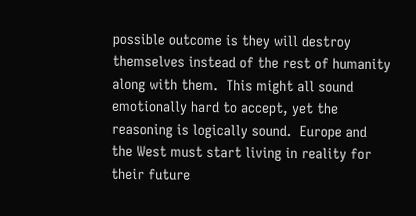possible outcome is they will destroy themselves instead of the rest of humanity along with them.  This might all sound emotionally hard to accept, yet the reasoning is logically sound.  Europe and the West must start living in reality for their future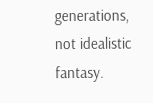generations, not idealistic fantasy.